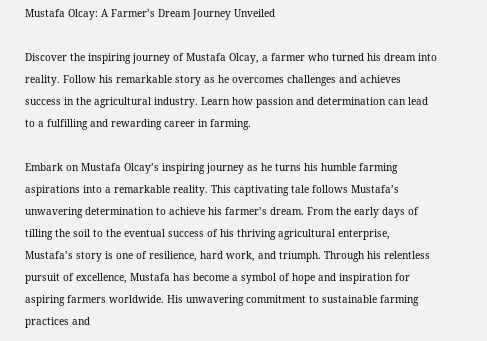Mustafa Olcay: A Farmer’s Dream Journey Unveiled

Discover the inspiring journey of Mustafa Olcay, a farmer who turned his dream into reality. Follow his remarkable story as he overcomes challenges and achieves success in the agricultural industry. Learn how passion and determination can lead to a fulfilling and rewarding career in farming.

Embark on Mustafa Olcay’s inspiring journey as he turns his humble farming aspirations into a remarkable reality. This captivating tale follows Mustafa’s unwavering determination to achieve his farmer’s dream. From the early days of tilling the soil to the eventual success of his thriving agricultural enterprise, Mustafa’s story is one of resilience, hard work, and triumph. Through his relentless pursuit of excellence, Mustafa has become a symbol of hope and inspiration for aspiring farmers worldwide. His unwavering commitment to sustainable farming practices and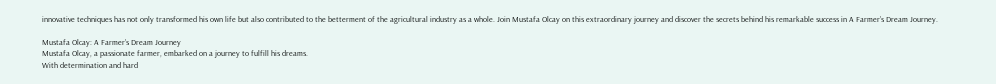innovative techniques has not only transformed his own life but also contributed to the betterment of the agricultural industry as a whole. Join Mustafa Olcay on this extraordinary journey and discover the secrets behind his remarkable success in A Farmer’s Dream Journey.

Mustafa Olcay: A Farmer’s Dream Journey
Mustafa Olcay, a passionate farmer, embarked on a journey to fulfill his dreams.
With determination and hard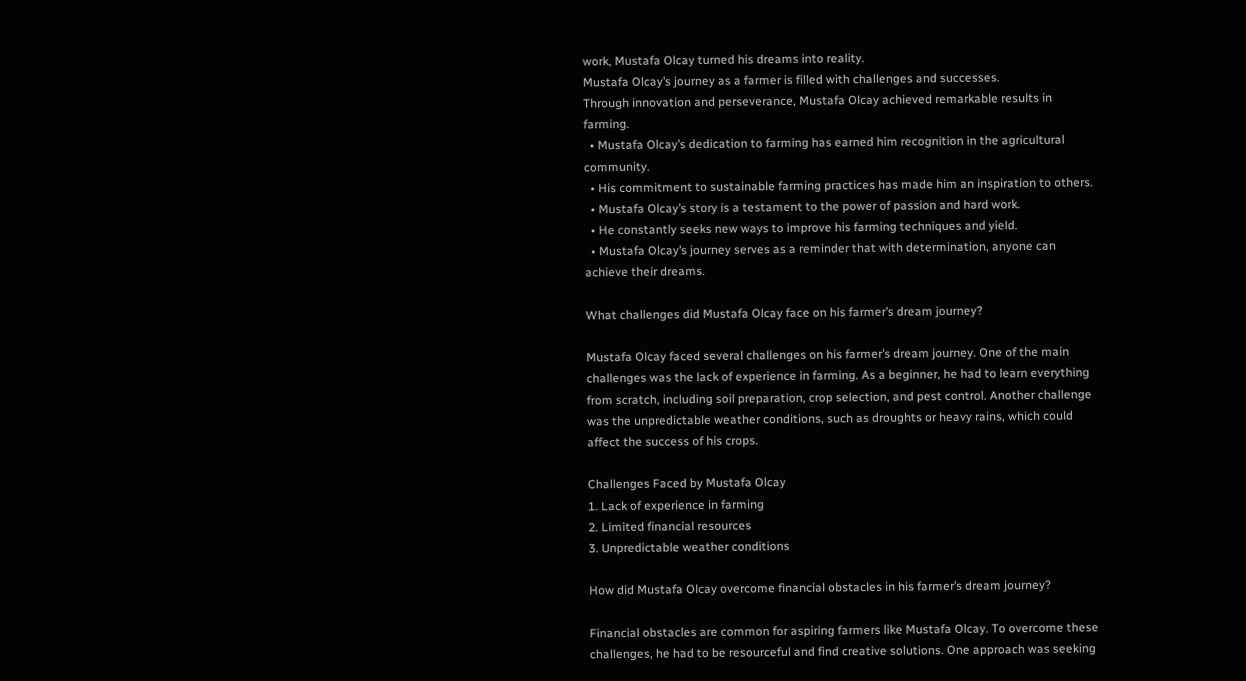work, Mustafa Olcay turned his dreams into reality.
Mustafa Olcay’s journey as a farmer is filled with challenges and successes.
Through innovation and perseverance, Mustafa Olcay achieved remarkable results in farming.
  • Mustafa Olcay’s dedication to farming has earned him recognition in the agricultural community.
  • His commitment to sustainable farming practices has made him an inspiration to others.
  • Mustafa Olcay’s story is a testament to the power of passion and hard work.
  • He constantly seeks new ways to improve his farming techniques and yield.
  • Mustafa Olcay’s journey serves as a reminder that with determination, anyone can achieve their dreams.

What challenges did Mustafa Olcay face on his farmer’s dream journey?

Mustafa Olcay faced several challenges on his farmer’s dream journey. One of the main challenges was the lack of experience in farming. As a beginner, he had to learn everything from scratch, including soil preparation, crop selection, and pest control. Another challenge was the unpredictable weather conditions, such as droughts or heavy rains, which could affect the success of his crops.

Challenges Faced by Mustafa Olcay
1. Lack of experience in farming
2. Limited financial resources
3. Unpredictable weather conditions

How did Mustafa Olcay overcome financial obstacles in his farmer’s dream journey?

Financial obstacles are common for aspiring farmers like Mustafa Olcay. To overcome these challenges, he had to be resourceful and find creative solutions. One approach was seeking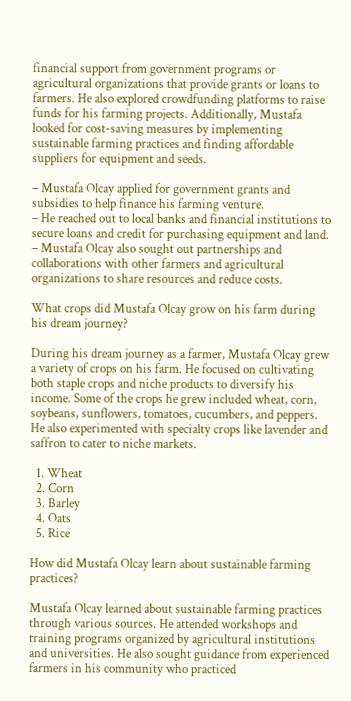financial support from government programs or agricultural organizations that provide grants or loans to farmers. He also explored crowdfunding platforms to raise funds for his farming projects. Additionally, Mustafa looked for cost-saving measures by implementing sustainable farming practices and finding affordable suppliers for equipment and seeds.

– Mustafa Olcay applied for government grants and subsidies to help finance his farming venture.
– He reached out to local banks and financial institutions to secure loans and credit for purchasing equipment and land.
– Mustafa Olcay also sought out partnerships and collaborations with other farmers and agricultural organizations to share resources and reduce costs.

What crops did Mustafa Olcay grow on his farm during his dream journey?

During his dream journey as a farmer, Mustafa Olcay grew a variety of crops on his farm. He focused on cultivating both staple crops and niche products to diversify his income. Some of the crops he grew included wheat, corn, soybeans, sunflowers, tomatoes, cucumbers, and peppers. He also experimented with specialty crops like lavender and saffron to cater to niche markets.

  1. Wheat
  2. Corn
  3. Barley
  4. Oats
  5. Rice

How did Mustafa Olcay learn about sustainable farming practices?

Mustafa Olcay learned about sustainable farming practices through various sources. He attended workshops and training programs organized by agricultural institutions and universities. He also sought guidance from experienced farmers in his community who practiced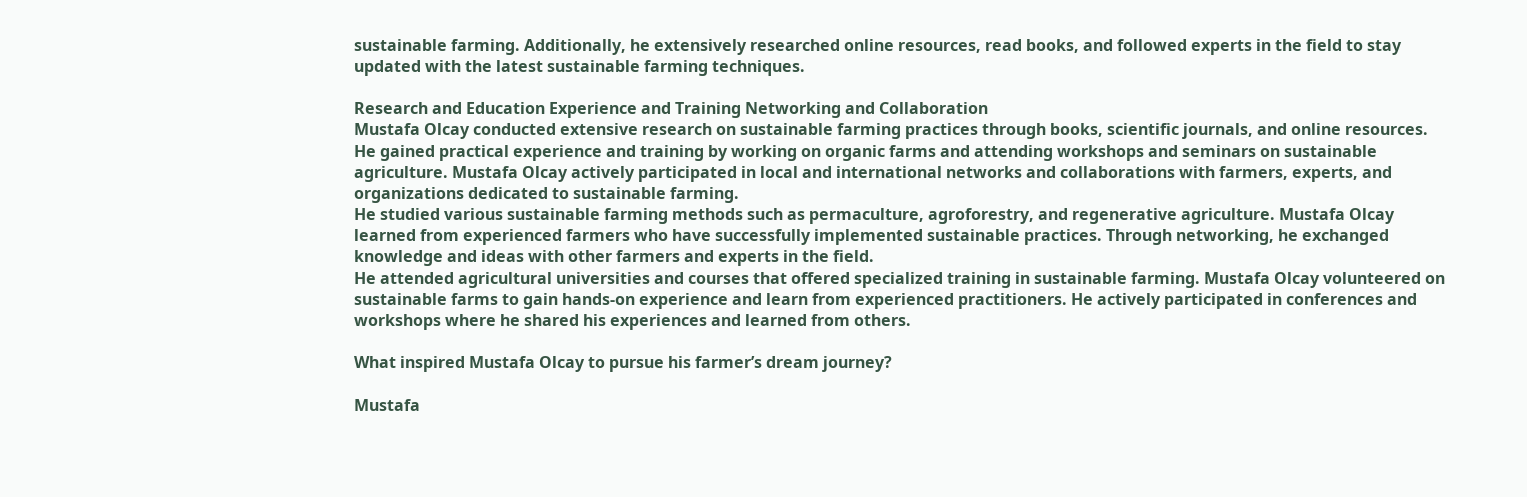sustainable farming. Additionally, he extensively researched online resources, read books, and followed experts in the field to stay updated with the latest sustainable farming techniques.

Research and Education Experience and Training Networking and Collaboration
Mustafa Olcay conducted extensive research on sustainable farming practices through books, scientific journals, and online resources. He gained practical experience and training by working on organic farms and attending workshops and seminars on sustainable agriculture. Mustafa Olcay actively participated in local and international networks and collaborations with farmers, experts, and organizations dedicated to sustainable farming.
He studied various sustainable farming methods such as permaculture, agroforestry, and regenerative agriculture. Mustafa Olcay learned from experienced farmers who have successfully implemented sustainable practices. Through networking, he exchanged knowledge and ideas with other farmers and experts in the field.
He attended agricultural universities and courses that offered specialized training in sustainable farming. Mustafa Olcay volunteered on sustainable farms to gain hands-on experience and learn from experienced practitioners. He actively participated in conferences and workshops where he shared his experiences and learned from others.

What inspired Mustafa Olcay to pursue his farmer’s dream journey?

Mustafa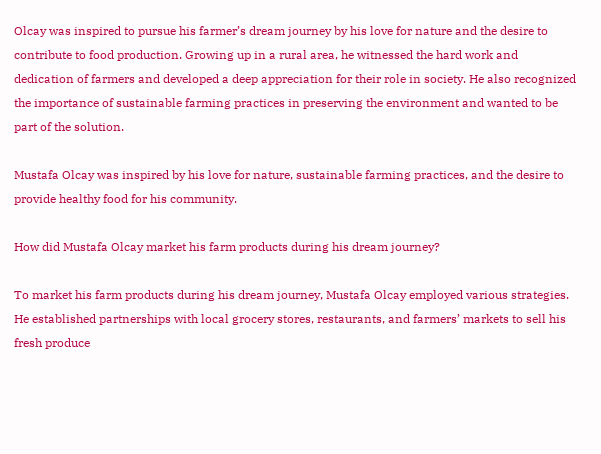Olcay was inspired to pursue his farmer’s dream journey by his love for nature and the desire to contribute to food production. Growing up in a rural area, he witnessed the hard work and dedication of farmers and developed a deep appreciation for their role in society. He also recognized the importance of sustainable farming practices in preserving the environment and wanted to be part of the solution.

Mustafa Olcay was inspired by his love for nature, sustainable farming practices, and the desire to provide healthy food for his community.

How did Mustafa Olcay market his farm products during his dream journey?

To market his farm products during his dream journey, Mustafa Olcay employed various strategies. He established partnerships with local grocery stores, restaurants, and farmers’ markets to sell his fresh produce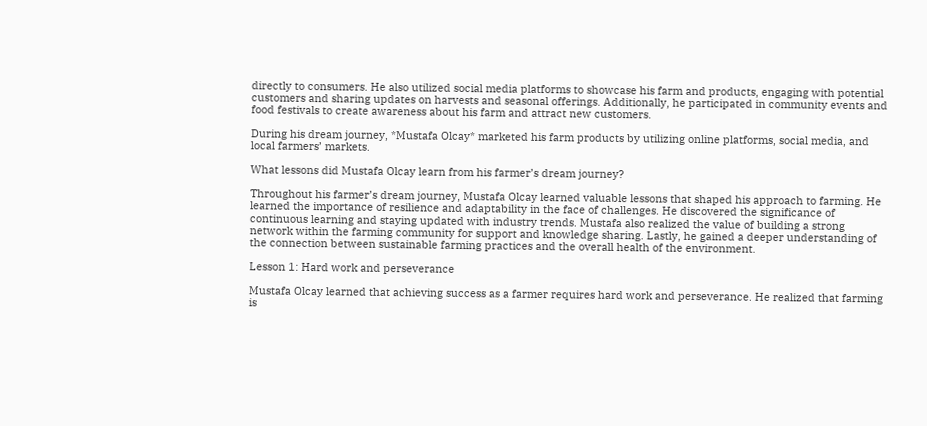directly to consumers. He also utilized social media platforms to showcase his farm and products, engaging with potential customers and sharing updates on harvests and seasonal offerings. Additionally, he participated in community events and food festivals to create awareness about his farm and attract new customers.

During his dream journey, *Mustafa Olcay* marketed his farm products by utilizing online platforms, social media, and local farmers’ markets.

What lessons did Mustafa Olcay learn from his farmer’s dream journey?

Throughout his farmer’s dream journey, Mustafa Olcay learned valuable lessons that shaped his approach to farming. He learned the importance of resilience and adaptability in the face of challenges. He discovered the significance of continuous learning and staying updated with industry trends. Mustafa also realized the value of building a strong network within the farming community for support and knowledge sharing. Lastly, he gained a deeper understanding of the connection between sustainable farming practices and the overall health of the environment.

Lesson 1: Hard work and perseverance

Mustafa Olcay learned that achieving success as a farmer requires hard work and perseverance. He realized that farming is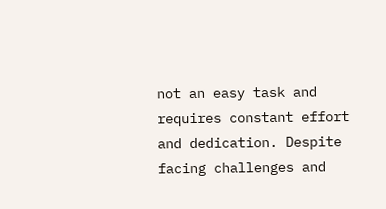not an easy task and requires constant effort and dedication. Despite facing challenges and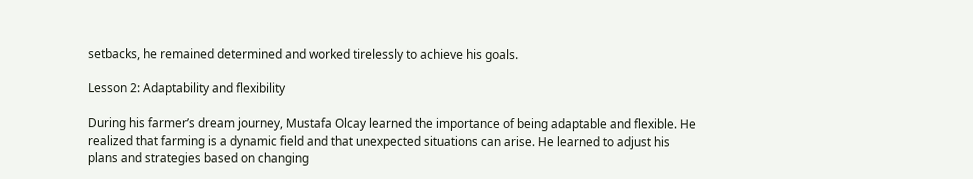setbacks, he remained determined and worked tirelessly to achieve his goals.

Lesson 2: Adaptability and flexibility

During his farmer’s dream journey, Mustafa Olcay learned the importance of being adaptable and flexible. He realized that farming is a dynamic field and that unexpected situations can arise. He learned to adjust his plans and strategies based on changing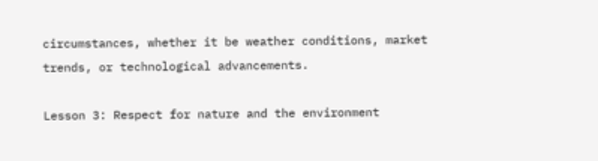circumstances, whether it be weather conditions, market trends, or technological advancements.

Lesson 3: Respect for nature and the environment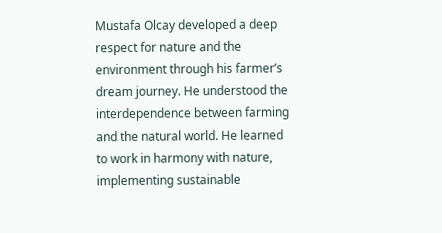Mustafa Olcay developed a deep respect for nature and the environment through his farmer’s dream journey. He understood the interdependence between farming and the natural world. He learned to work in harmony with nature, implementing sustainable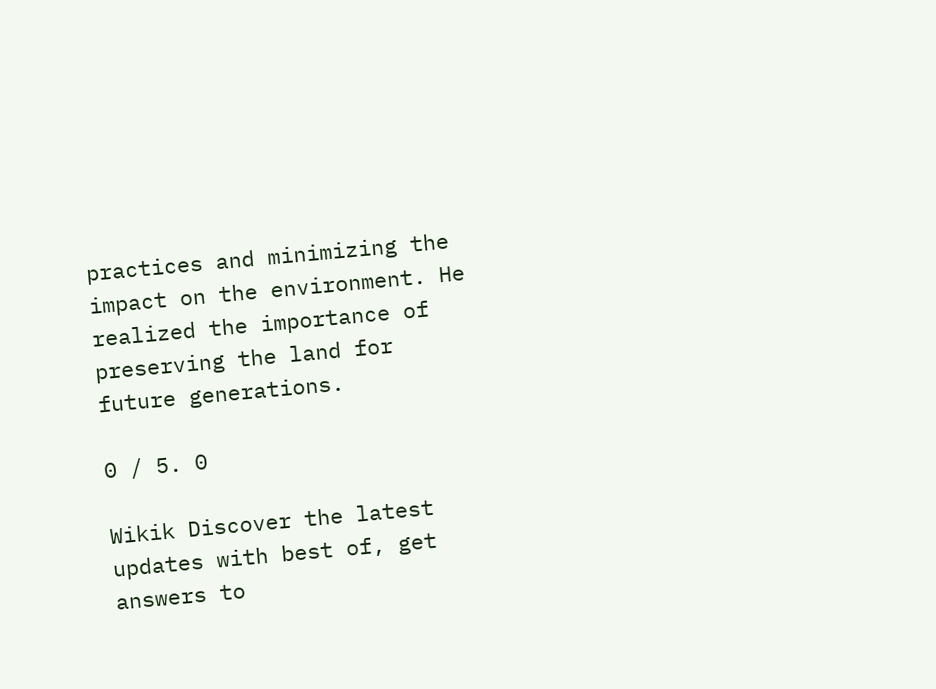practices and minimizing the impact on the environment. He realized the importance of preserving the land for future generations.

0 / 5. 0

Wikik Discover the latest updates with best of, get answers to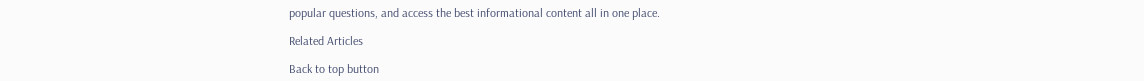popular questions, and access the best informational content all in one place.

Related Articles

Back to top button